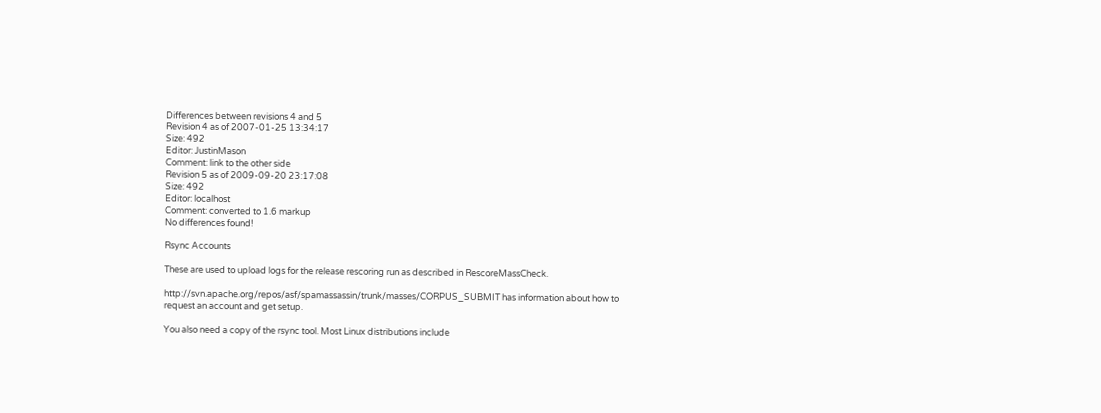Differences between revisions 4 and 5
Revision 4 as of 2007-01-25 13:34:17
Size: 492
Editor: JustinMason
Comment: link to the other side
Revision 5 as of 2009-09-20 23:17:08
Size: 492
Editor: localhost
Comment: converted to 1.6 markup
No differences found!

Rsync Accounts

These are used to upload logs for the release rescoring run as described in RescoreMassCheck.

http://svn.apache.org/repos/asf/spamassassin/trunk/masses/CORPUS_SUBMIT has information about how to request an account and get setup.

You also need a copy of the rsync tool. Most Linux distributions include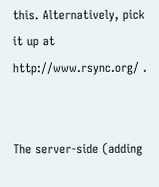this. Alternatively, pick it up at http://www.rsync.org/ .


The server-side (adding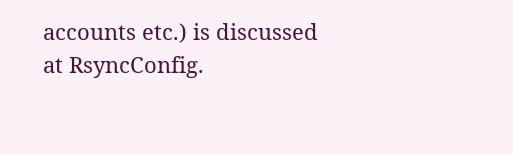accounts etc.) is discussed at RsyncConfig.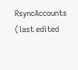RsyncAccounts (last edited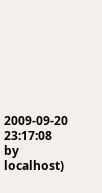2009-09-20 23:17:08 by localhost)